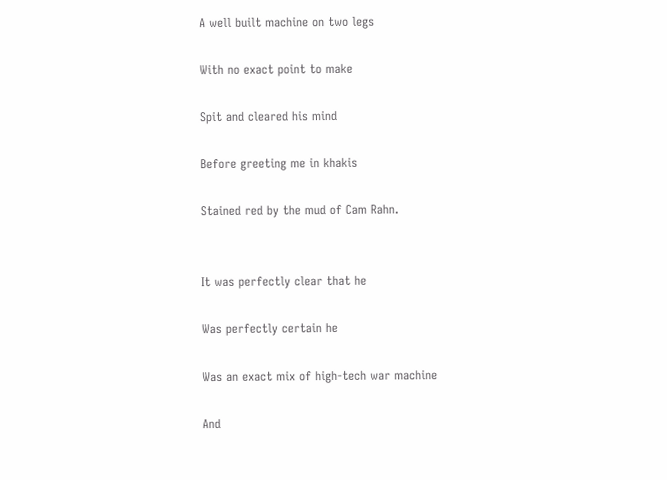A well built machine on two legs

With no exact point to make

Spit and cleared his mind

Before greeting me in khakis

Stained red by the mud of Cam Rahn.


It was perfectly clear that he

Was perfectly certain he

Was an exact mix of high-tech war machine

And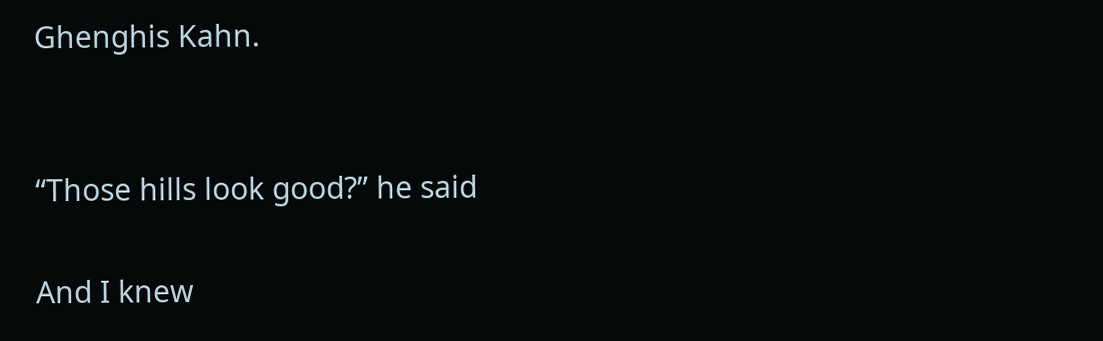Ghenghis Kahn.


“Those hills look good?” he said

And I knew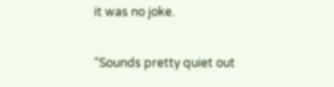it was no joke.

“Sounds pretty quiet out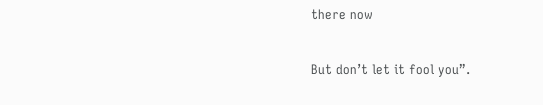there now

But don’t let it fool you”.